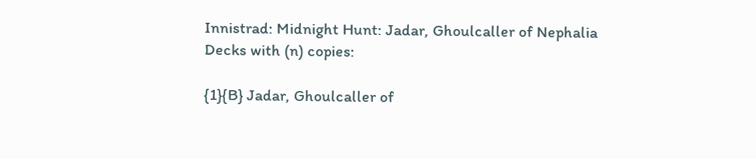Innistrad: Midnight Hunt: Jadar, Ghoulcaller of Nephalia
Decks with (n) copies:

{1}{B} Jadar, Ghoulcaller of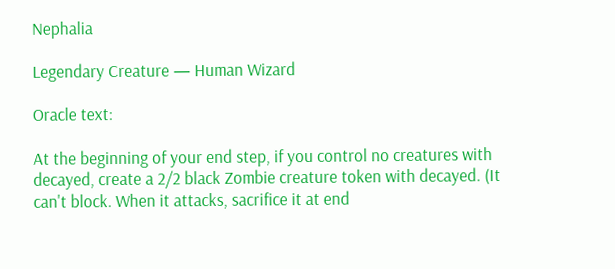Nephalia

Legendary Creature — Human Wizard

Oracle text:

At the beginning of your end step, if you control no creatures with decayed, create a 2/2 black Zombie creature token with decayed. (It can't block. When it attacks, sacrifice it at end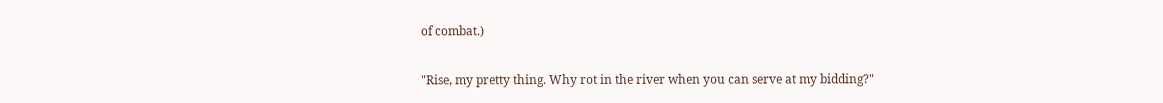of combat.)

"Rise, my pretty thing. Why rot in the river when you can serve at my bidding?"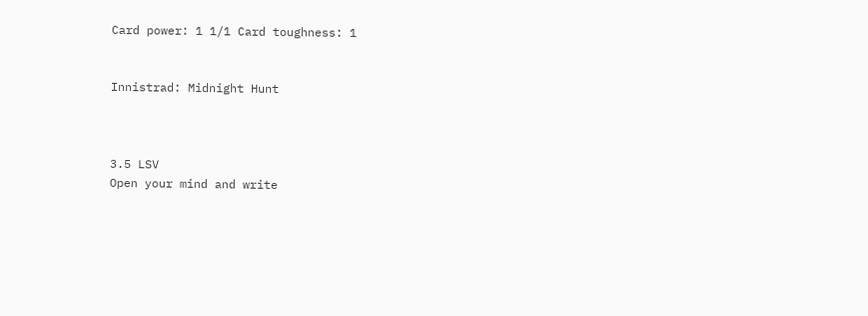Card power: 1 1/1 Card toughness: 1


Innistrad: Midnight Hunt



3.5 LSV
Open your mind and write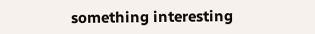something interesting